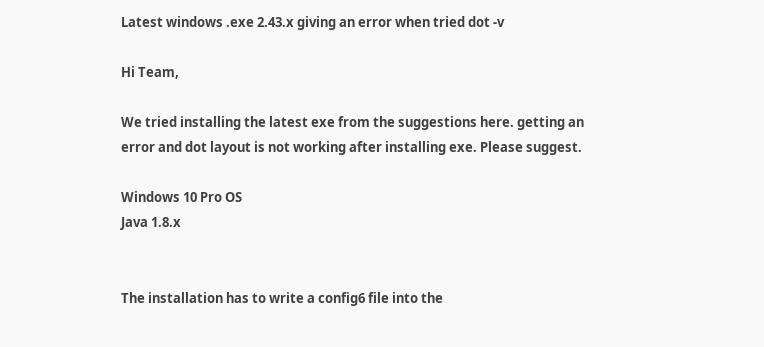Latest windows .exe 2.43.x giving an error when tried dot -v

Hi Team,

We tried installing the latest exe from the suggestions here. getting an error and dot layout is not working after installing exe. Please suggest.

Windows 10 Pro OS
Java 1.8.x


The installation has to write a config6 file into the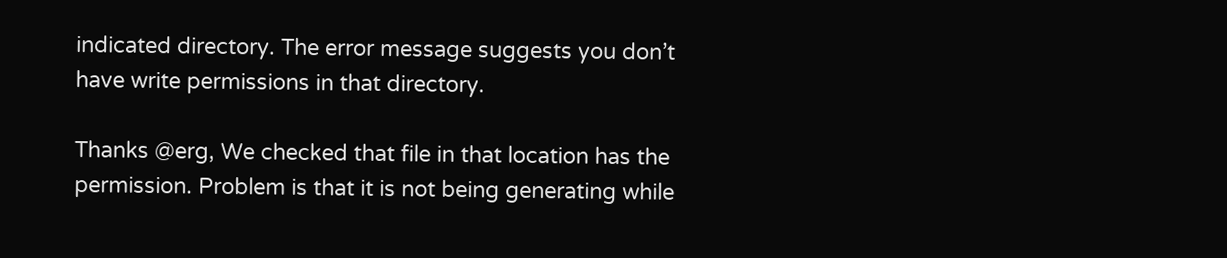indicated directory. The error message suggests you don’t have write permissions in that directory.

Thanks @erg, We checked that file in that location has the permission. Problem is that it is not being generating while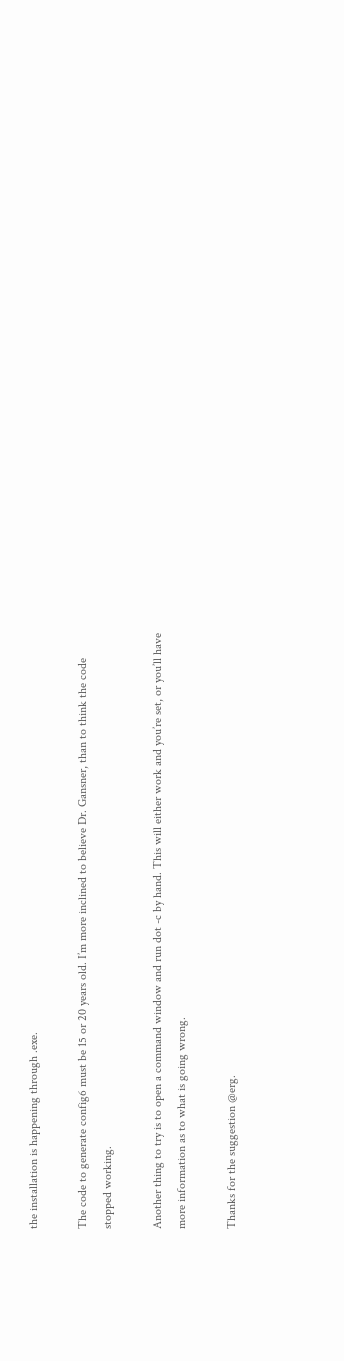the installation is happening through .exe.

The code to generate config6 must be 15 or 20 years old. I’m more inclined to believe Dr. Gansner, than to think the code stopped working.

Another thing to try is to open a command window and run dot -c by hand. This will either work and you’re set, or you’ll have more information as to what is going wrong.

Thanks for the suggestion @erg.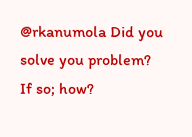@rkanumola Did you solve you problem? If so; how?